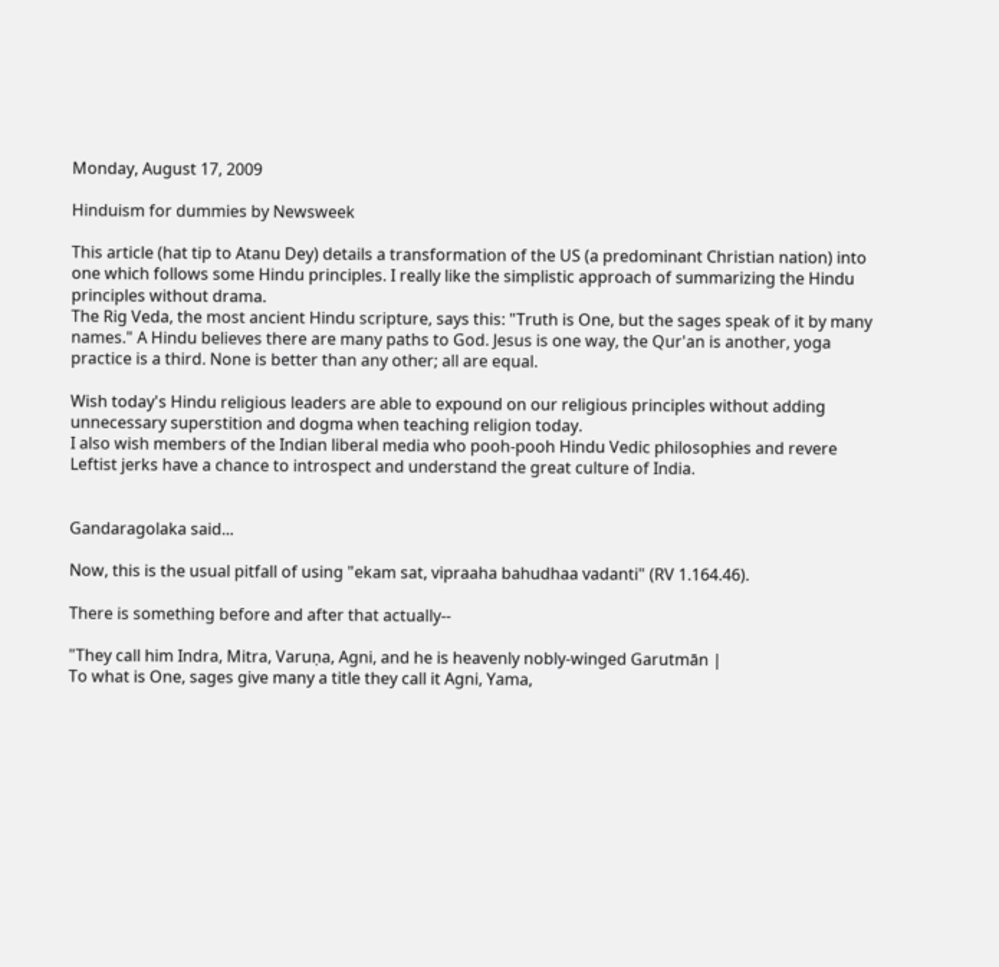Monday, August 17, 2009

Hinduism for dummies by Newsweek

This article (hat tip to Atanu Dey) details a transformation of the US (a predominant Christian nation) into one which follows some Hindu principles. I really like the simplistic approach of summarizing the Hindu principles without drama.
The Rig Veda, the most ancient Hindu scripture, says this: "Truth is One, but the sages speak of it by many names." A Hindu believes there are many paths to God. Jesus is one way, the Qur'an is another, yoga practice is a third. None is better than any other; all are equal.

Wish today's Hindu religious leaders are able to expound on our religious principles without adding unnecessary superstition and dogma when teaching religion today.
I also wish members of the Indian liberal media who pooh-pooh Hindu Vedic philosophies and revere Leftist jerks have a chance to introspect and understand the great culture of India.


Gandaragolaka said...

Now, this is the usual pitfall of using "ekam sat, vipraaha bahudhaa vadanti" (RV 1.164.46).

There is something before and after that actually--

"They call him Indra, Mitra, Varuṇa, Agni, and he is heavenly nobly-winged Garutmān |
To what is One, sages give many a title they call it Agni, Yama,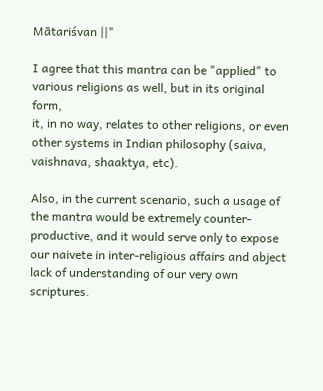Mātariśvan ||"

I agree that this mantra can be "applied" to various religions as well, but in its original form,
it, in no way, relates to other religions, or even other systems in Indian philosophy (saiva, vaishnava, shaaktya, etc).

Also, in the current scenario, such a usage of the mantra would be extremely counter-productive, and it would serve only to expose our naivete in inter-religious affairs and abject lack of understanding of our very own scriptures.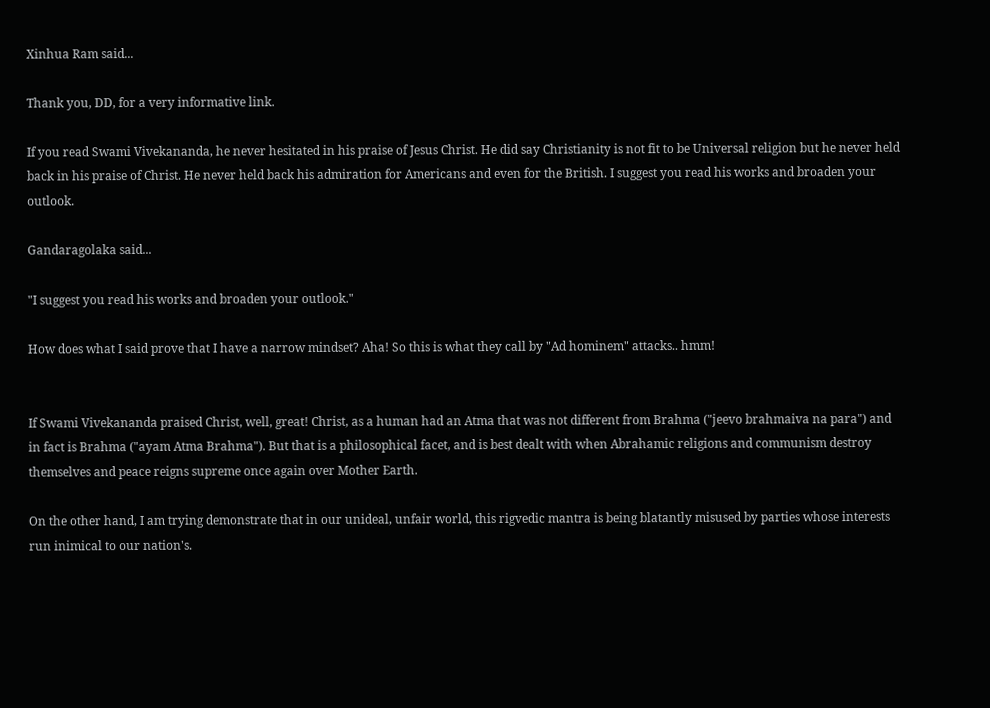Xinhua Ram said...

Thank you, DD, for a very informative link.

If you read Swami Vivekananda, he never hesitated in his praise of Jesus Christ. He did say Christianity is not fit to be Universal religion but he never held back in his praise of Christ. He never held back his admiration for Americans and even for the British. I suggest you read his works and broaden your outlook.

Gandaragolaka said...

"I suggest you read his works and broaden your outlook."

How does what I said prove that I have a narrow mindset? Aha! So this is what they call by "Ad hominem" attacks.. hmm!


If Swami Vivekananda praised Christ, well, great! Christ, as a human had an Atma that was not different from Brahma ("jeevo brahmaiva na para") and in fact is Brahma ("ayam Atma Brahma"). But that is a philosophical facet, and is best dealt with when Abrahamic religions and communism destroy themselves and peace reigns supreme once again over Mother Earth.

On the other hand, I am trying demonstrate that in our unideal, unfair world, this rigvedic mantra is being blatantly misused by parties whose interests run inimical to our nation's.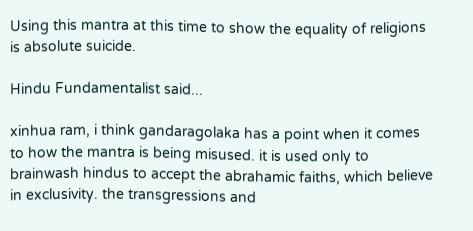Using this mantra at this time to show the equality of religions is absolute suicide.

Hindu Fundamentalist said...

xinhua ram, i think gandaragolaka has a point when it comes to how the mantra is being misused. it is used only to brainwash hindus to accept the abrahamic faiths, which believe in exclusivity. the transgressions and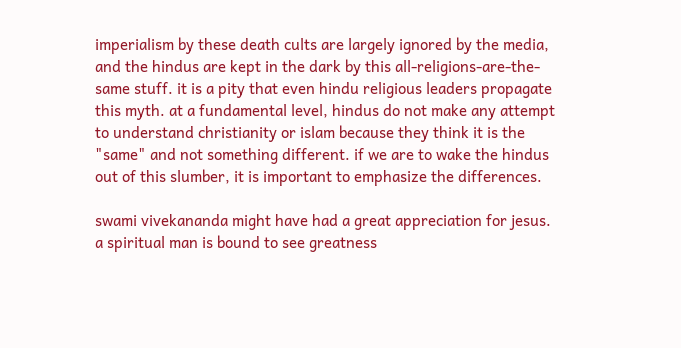imperialism by these death cults are largely ignored by the media, and the hindus are kept in the dark by this all-religions-are-the-same stuff. it is a pity that even hindu religious leaders propagate this myth. at a fundamental level, hindus do not make any attempt to understand christianity or islam because they think it is the "same" and not something different. if we are to wake the hindus out of this slumber, it is important to emphasize the differences.

swami vivekananda might have had a great appreciation for jesus. a spiritual man is bound to see greatness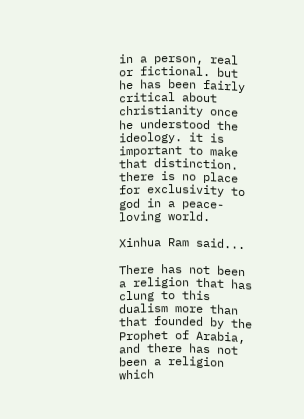in a person, real or fictional. but he has been fairly critical about christianity once he understood the ideology. it is important to make that distinction. there is no place for exclusivity to god in a peace-loving world.

Xinhua Ram said...

There has not been a religion that has clung to this dualism more than that founded by the Prophet of Arabia, and there has not been a religion which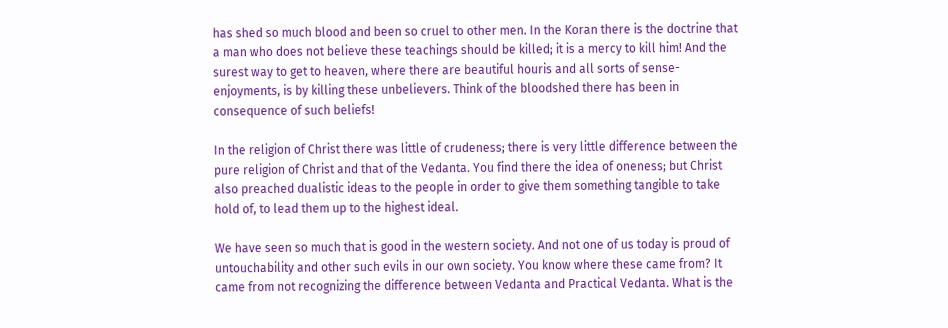has shed so much blood and been so cruel to other men. In the Koran there is the doctrine that a man who does not believe these teachings should be killed; it is a mercy to kill him! And the surest way to get to heaven, where there are beautiful houris and all sorts of sense-enjoyments, is by killing these unbelievers. Think of the bloodshed there has been in consequence of such beliefs!

In the religion of Christ there was little of crudeness; there is very little difference between the pure religion of Christ and that of the Vedanta. You find there the idea of oneness; but Christ also preached dualistic ideas to the people in order to give them something tangible to take hold of, to lead them up to the highest ideal.

We have seen so much that is good in the western society. And not one of us today is proud of untouchability and other such evils in our own society. You know where these came from? It came from not recognizing the difference between Vedanta and Practical Vedanta. What is the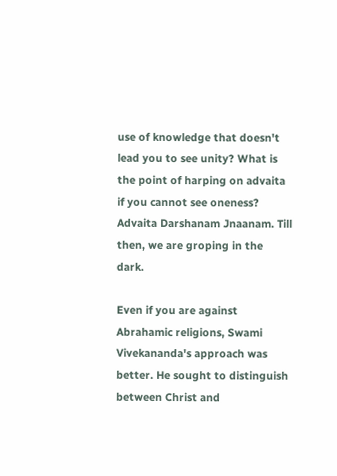use of knowledge that doesn't lead you to see unity? What is the point of harping on advaita if you cannot see oneness? Advaita Darshanam Jnaanam. Till then, we are groping in the dark.

Even if you are against Abrahamic religions, Swami Vivekananda's approach was better. He sought to distinguish between Christ and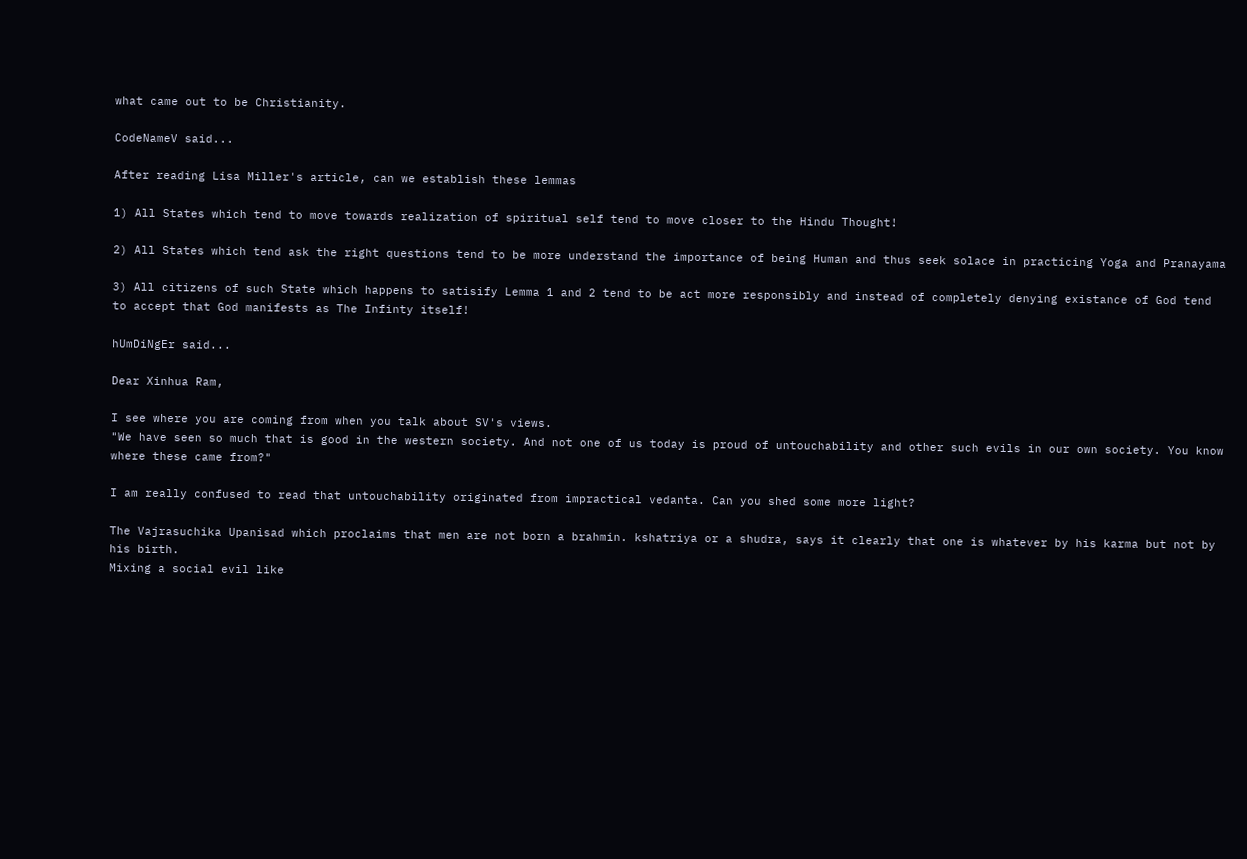what came out to be Christianity.

CodeNameV said...

After reading Lisa Miller's article, can we establish these lemmas

1) All States which tend to move towards realization of spiritual self tend to move closer to the Hindu Thought!

2) All States which tend ask the right questions tend to be more understand the importance of being Human and thus seek solace in practicing Yoga and Pranayama

3) All citizens of such State which happens to satisify Lemma 1 and 2 tend to be act more responsibly and instead of completely denying existance of God tend to accept that God manifests as The Infinty itself!

hUmDiNgEr said...

Dear Xinhua Ram,

I see where you are coming from when you talk about SV's views.
"We have seen so much that is good in the western society. And not one of us today is proud of untouchability and other such evils in our own society. You know where these came from?"

I am really confused to read that untouchability originated from impractical vedanta. Can you shed some more light?

The Vajrasuchika Upanisad which proclaims that men are not born a brahmin. kshatriya or a shudra, says it clearly that one is whatever by his karma but not by his birth.
Mixing a social evil like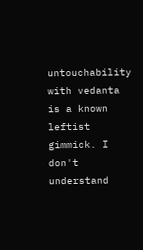untouchability with vedanta is a known leftist gimmick. I don't understand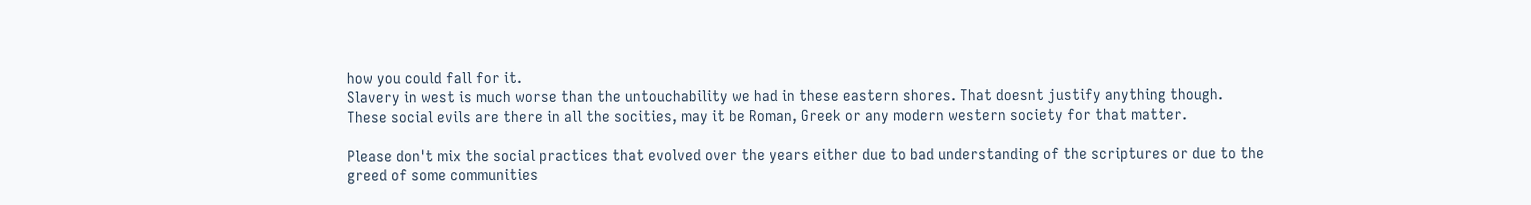how you could fall for it.
Slavery in west is much worse than the untouchability we had in these eastern shores. That doesnt justify anything though.
These social evils are there in all the socities, may it be Roman, Greek or any modern western society for that matter.

Please don't mix the social practices that evolved over the years either due to bad understanding of the scriptures or due to the greed of some communities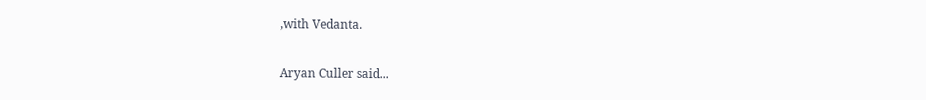,with Vedanta.

Aryan Culler said...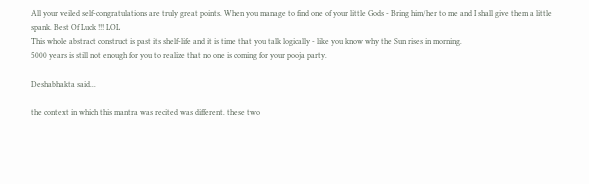All your veiled self-congratulations are truly great points. When you manage to find one of your little Gods - Bring him/her to me and I shall give them a little spank. Best Of Luck !!! LOL
This whole abstract construct is past its shelf-life and it is time that you talk logically - like you know why the Sun rises in morning.
5000 years is still not enough for you to realize that no one is coming for your pooja party.

Deshabhakta said...

the context in which this mantra was recited was different. these two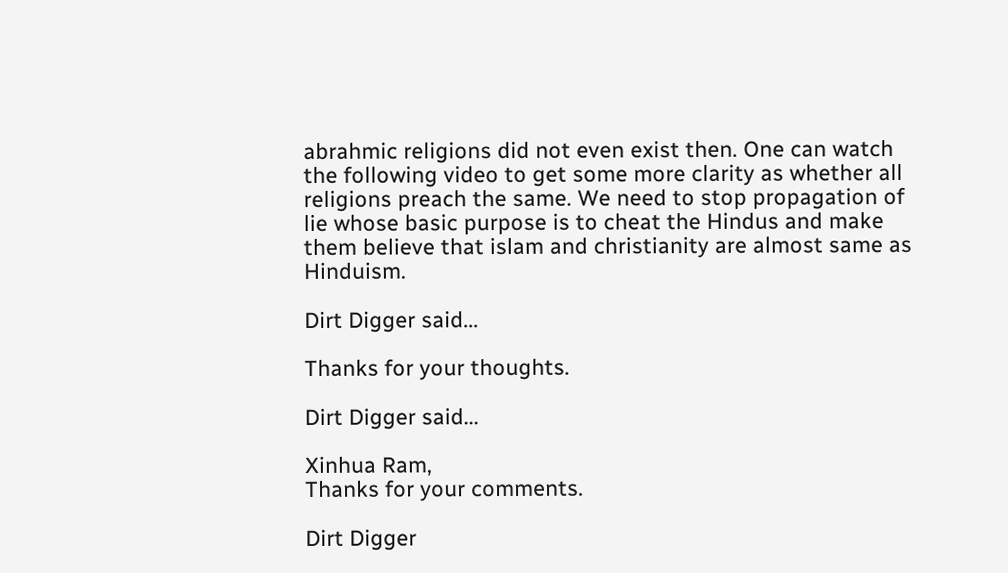abrahmic religions did not even exist then. One can watch the following video to get some more clarity as whether all religions preach the same. We need to stop propagation of lie whose basic purpose is to cheat the Hindus and make them believe that islam and christianity are almost same as Hinduism.

Dirt Digger said...

Thanks for your thoughts.

Dirt Digger said...

Xinhua Ram,
Thanks for your comments.

Dirt Digger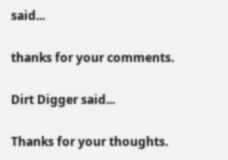said...

thanks for your comments.

Dirt Digger said...

Thanks for your thoughts.